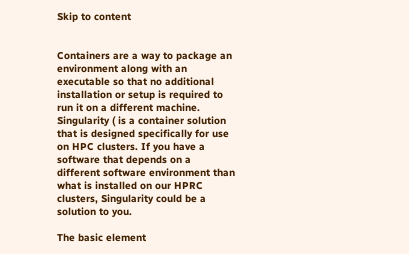Skip to content


Containers are a way to package an environment along with an executable so that no additional installation or setup is required to run it on a different machine. Singularity ( is a container solution that is designed specifically for use on HPC clusters. If you have a software that depends on a different software environment than what is installed on our HPRC clusters, Singularity could be a solution to you.

The basic element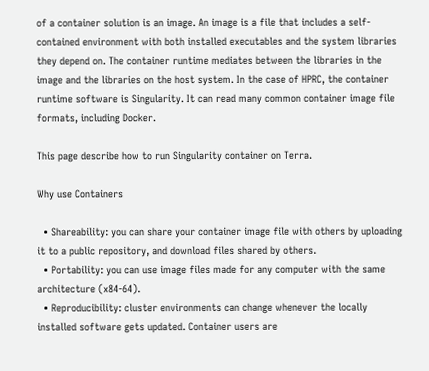of a container solution is an image. An image is a file that includes a self-contained environment with both installed executables and the system libraries they depend on. The container runtime mediates between the libraries in the image and the libraries on the host system. In the case of HPRC, the container runtime software is Singularity. It can read many common container image file formats, including Docker.

This page describe how to run Singularity container on Terra.

Why use Containers

  • Shareability: you can share your container image file with others by uploading it to a public repository, and download files shared by others.
  • Portability: you can use image files made for any computer with the same architecture (x84-64).
  • Reproducibility: cluster environments can change whenever the locally installed software gets updated. Container users are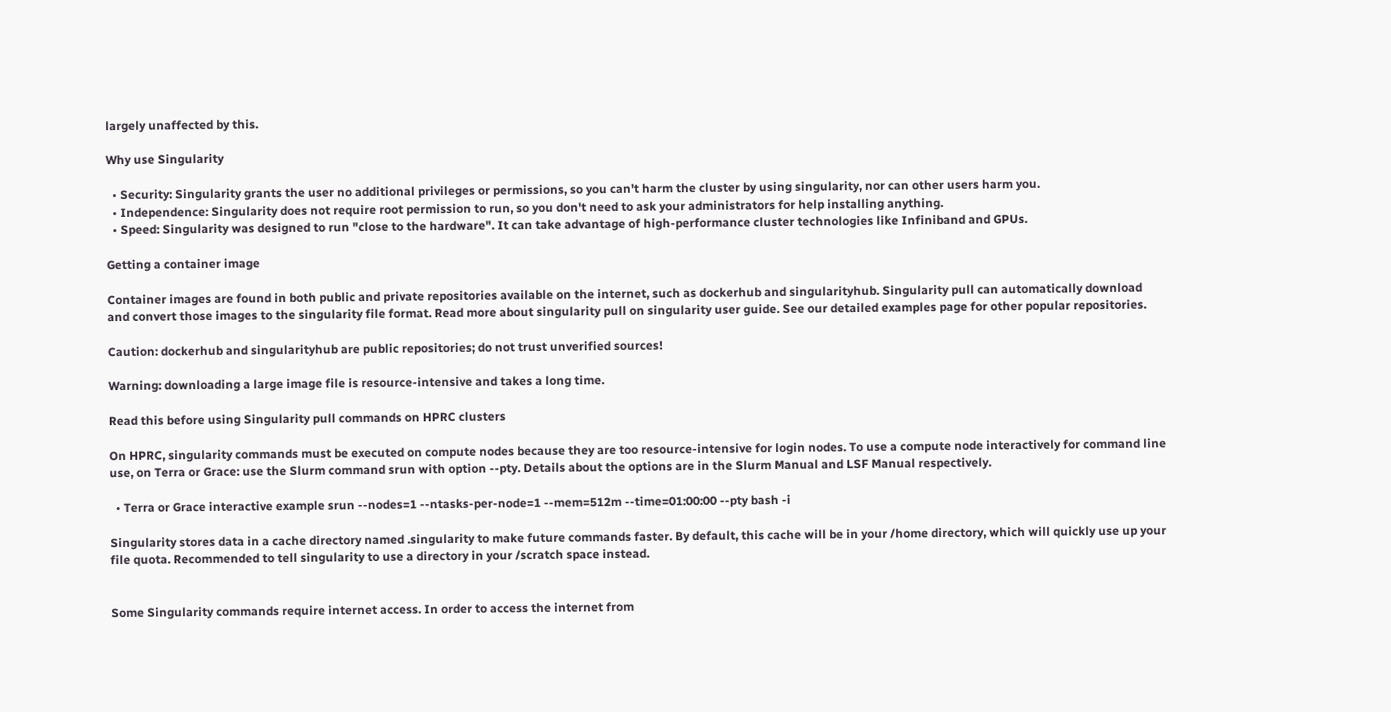largely unaffected by this.

Why use Singularity

  • Security: Singularity grants the user no additional privileges or permissions, so you can't harm the cluster by using singularity, nor can other users harm you.
  • Independence: Singularity does not require root permission to run, so you don't need to ask your administrators for help installing anything.
  • Speed: Singularity was designed to run "close to the hardware". It can take advantage of high-performance cluster technologies like Infiniband and GPUs.

Getting a container image

Container images are found in both public and private repositories available on the internet, such as dockerhub and singularityhub. Singularity pull can automatically download and convert those images to the singularity file format. Read more about singularity pull on singularity user guide. See our detailed examples page for other popular repositories.

Caution: dockerhub and singularityhub are public repositories; do not trust unverified sources!

Warning: downloading a large image file is resource-intensive and takes a long time.

Read this before using Singularity pull commands on HPRC clusters

On HPRC, singularity commands must be executed on compute nodes because they are too resource-intensive for login nodes. To use a compute node interactively for command line use, on Terra or Grace: use the Slurm command srun with option --pty. Details about the options are in the Slurm Manual and LSF Manual respectively.

  • Terra or Grace interactive example srun --nodes=1 --ntasks-per-node=1 --mem=512m --time=01:00:00 --pty bash -i

Singularity stores data in a cache directory named .singularity to make future commands faster. By default, this cache will be in your /home directory, which will quickly use up your file quota. Recommended to tell singularity to use a directory in your /scratch space instead.


Some Singularity commands require internet access. In order to access the internet from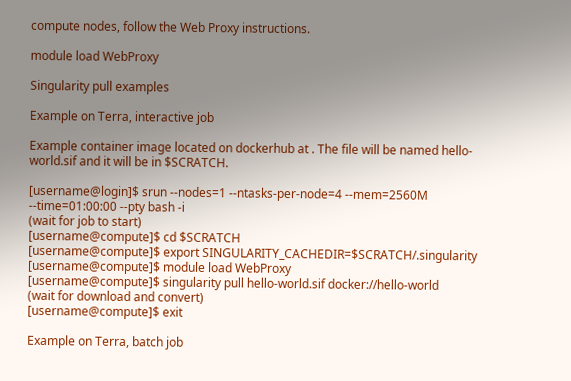compute nodes, follow the Web Proxy instructions.

module load WebProxy

Singularity pull examples

Example on Terra, interactive job

Example container image located on dockerhub at . The file will be named hello-world.sif and it will be in $SCRATCH.

[username@login]$ srun --nodes=1 --ntasks-per-node=4 --mem=2560M --time=01:00:00 --pty bash -i
(wait for job to start)
[username@compute]$ cd $SCRATCH
[username@compute]$ export SINGULARITY_CACHEDIR=$SCRATCH/.singularity
[username@compute]$ module load WebProxy
[username@compute]$ singularity pull hello-world.sif docker://hello-world
(wait for download and convert)
[username@compute]$ exit

Example on Terra, batch job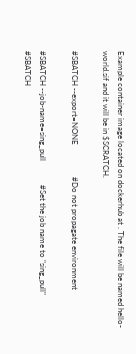Example container image located on dockerhub at . The file will be named hello-world.sif and it will be in $SCRATCH.

#SBATCH --export=NONE                #Do not propagate environment

#SBATCH --job-name=sing_pull            #Set the job name to "sing_pull"
#SBATCH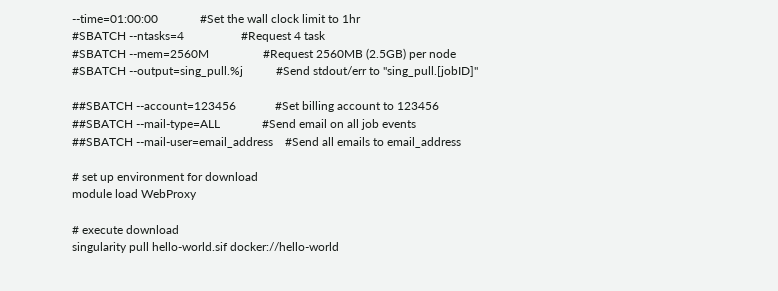--time=01:00:00              #Set the wall clock limit to 1hr
#SBATCH --ntasks=4                   #Request 4 task
#SBATCH --mem=2560M                  #Request 2560MB (2.5GB) per node
#SBATCH --output=sing_pull.%j           #Send stdout/err to "sing_pull.[jobID]"

##SBATCH --account=123456             #Set billing account to 123456
##SBATCH --mail-type=ALL              #Send email on all job events
##SBATCH --mail-user=email_address    #Send all emails to email_address

# set up environment for download
module load WebProxy

# execute download
singularity pull hello-world.sif docker://hello-world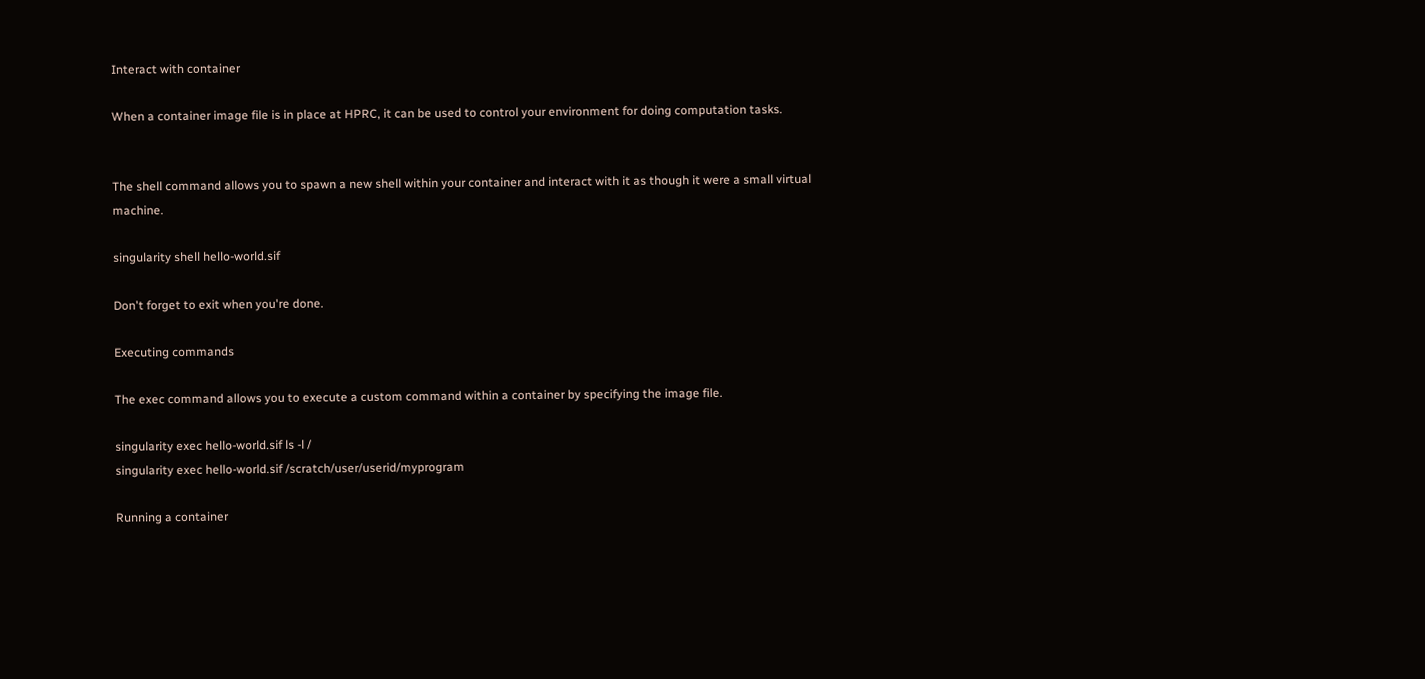Interact with container

When a container image file is in place at HPRC, it can be used to control your environment for doing computation tasks.


The shell command allows you to spawn a new shell within your container and interact with it as though it were a small virtual machine.

singularity shell hello-world.sif

Don't forget to exit when you're done.

Executing commands

The exec command allows you to execute a custom command within a container by specifying the image file.

singularity exec hello-world.sif ls -l /
singularity exec hello-world.sif /scratch/user/userid/myprogram

Running a container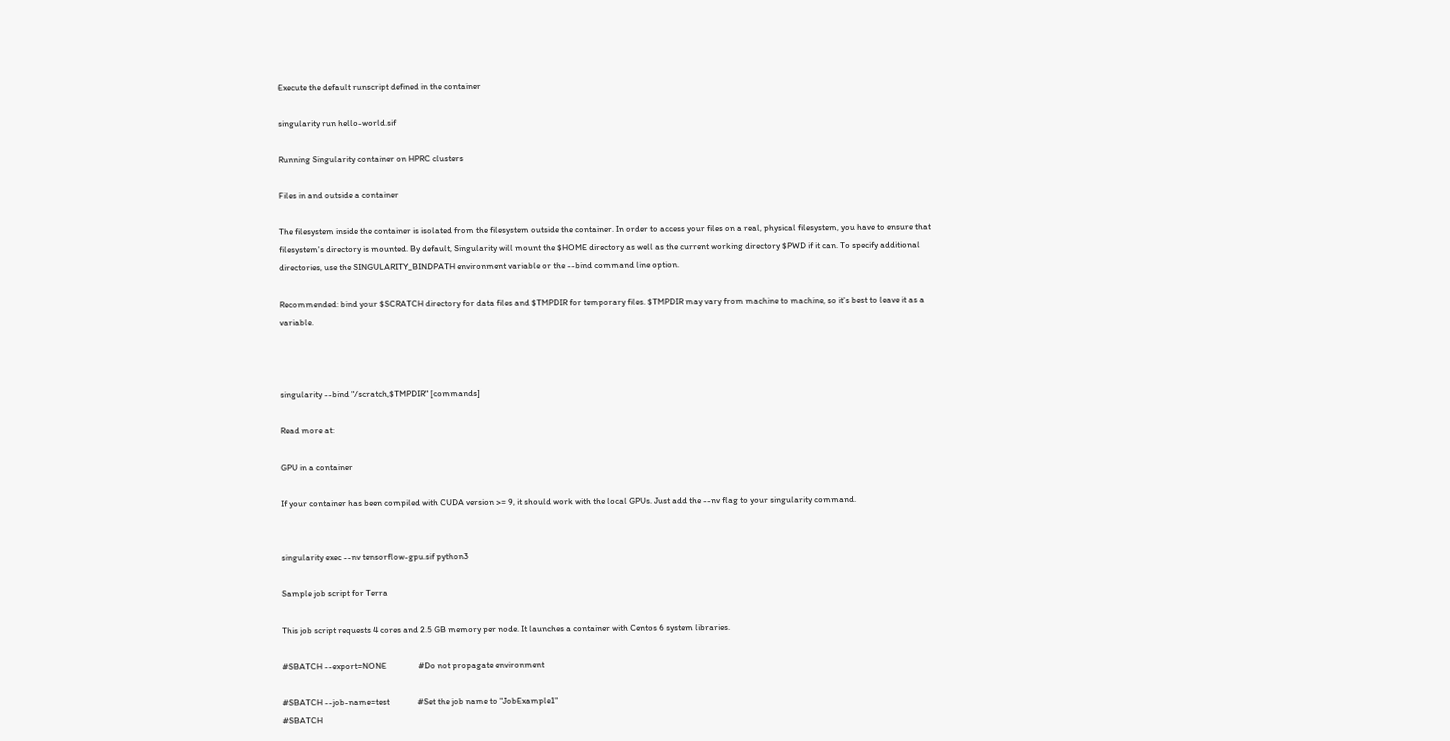Execute the default runscript defined in the container

singularity run hello-world.sif

Running Singularity container on HPRC clusters

Files in and outside a container

The filesystem inside the container is isolated from the filesystem outside the container. In order to access your files on a real, physical filesystem, you have to ensure that filesystem's directory is mounted. By default, Singularity will mount the $HOME directory as well as the current working directory $PWD if it can. To specify additional directories, use the SINGULARITY_BINDPATH environment variable or the --bind command line option.

Recommended: bind your $SCRATCH directory for data files and $TMPDIR for temporary files. $TMPDIR may vary from machine to machine, so it's best to leave it as a variable.



singularity --bind "/scratch,$TMPDIR" [commands]

Read more at:

GPU in a container

If your container has been compiled with CUDA version >= 9, it should work with the local GPUs. Just add the --nv flag to your singularity command.


singularity exec --nv tensorflow-gpu.sif python3

Sample job script for Terra

This job script requests 4 cores and 2.5 GB memory per node. It launches a container with Centos 6 system libraries.

#SBATCH --export=NONE                #Do not propagate environment

#SBATCH --job-name=test              #Set the job name to "JobExample1"
#SBATCH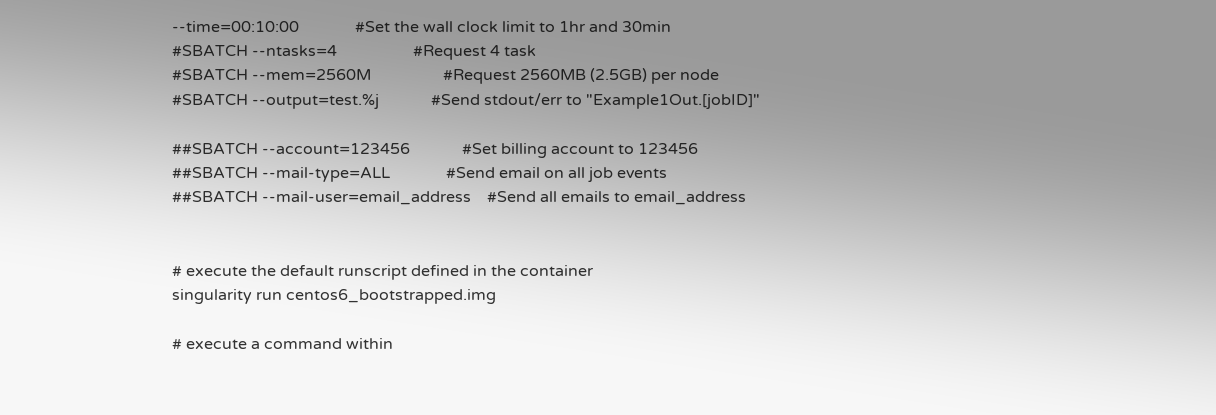--time=00:10:00              #Set the wall clock limit to 1hr and 30min
#SBATCH --ntasks=4                   #Request 4 task
#SBATCH --mem=2560M                  #Request 2560MB (2.5GB) per node
#SBATCH --output=test.%j             #Send stdout/err to "Example1Out.[jobID]"

##SBATCH --account=123456             #Set billing account to 123456
##SBATCH --mail-type=ALL              #Send email on all job events
##SBATCH --mail-user=email_address    #Send all emails to email_address


# execute the default runscript defined in the container
singularity run centos6_bootstrapped.img

# execute a command within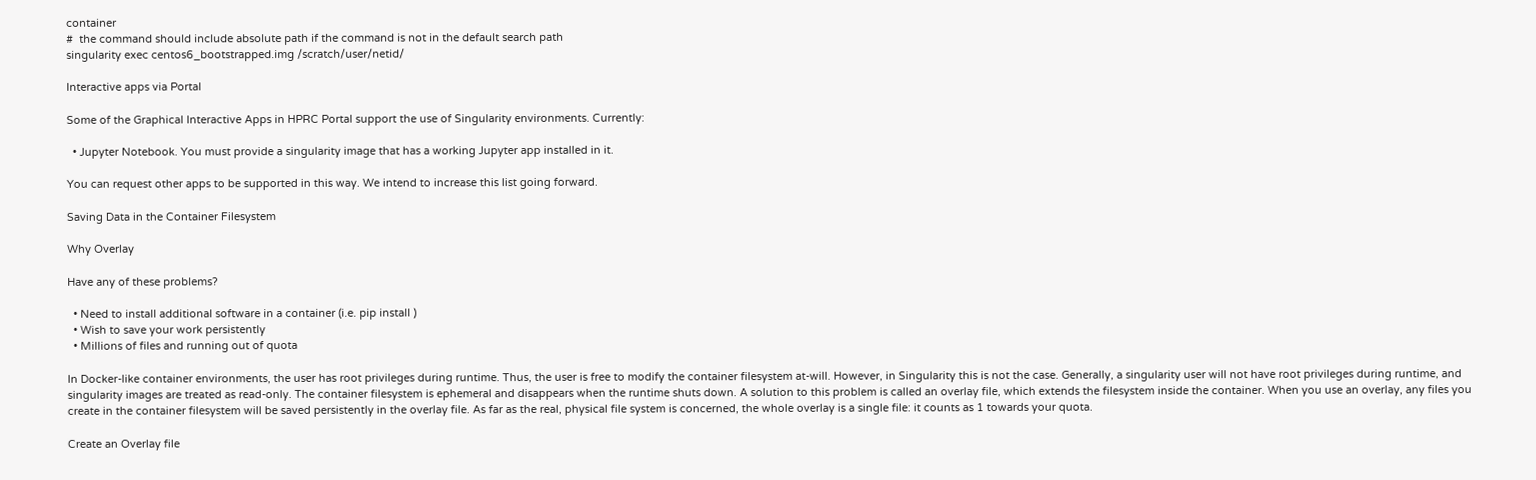container
#  the command should include absolute path if the command is not in the default search path
singularity exec centos6_bootstrapped.img /scratch/user/netid/

Interactive apps via Portal

Some of the Graphical Interactive Apps in HPRC Portal support the use of Singularity environments. Currently:

  • Jupyter Notebook. You must provide a singularity image that has a working Jupyter app installed in it.

You can request other apps to be supported in this way. We intend to increase this list going forward.

Saving Data in the Container Filesystem

Why Overlay

Have any of these problems?

  • Need to install additional software in a container (i.e. pip install )
  • Wish to save your work persistently
  • Millions of files and running out of quota

In Docker-like container environments, the user has root privileges during runtime. Thus, the user is free to modify the container filesystem at-will. However, in Singularity this is not the case. Generally, a singularity user will not have root privileges during runtime, and singularity images are treated as read-only. The container filesystem is ephemeral and disappears when the runtime shuts down. A solution to this problem is called an overlay file, which extends the filesystem inside the container. When you use an overlay, any files you create in the container filesystem will be saved persistently in the overlay file. As far as the real, physical file system is concerned, the whole overlay is a single file: it counts as 1 towards your quota.

Create an Overlay file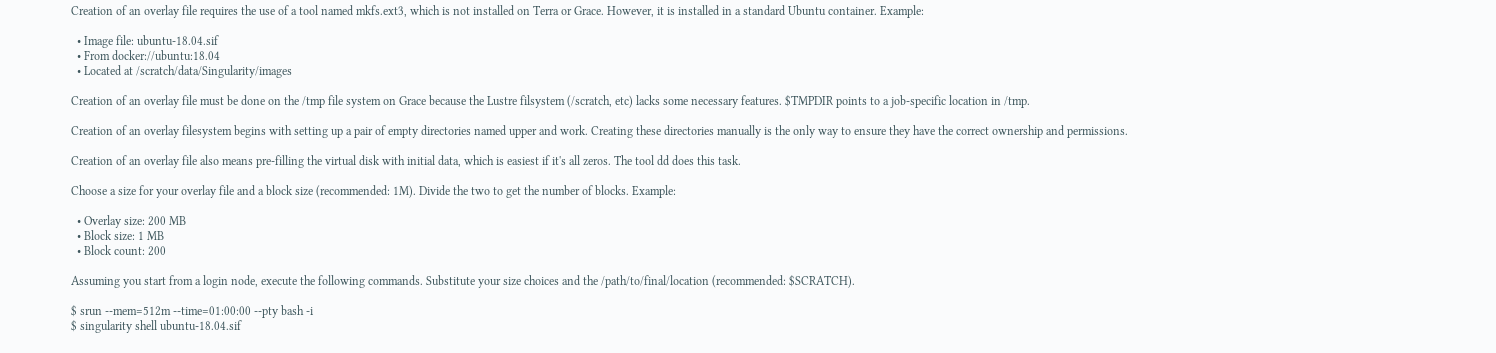Creation of an overlay file requires the use of a tool named mkfs.ext3, which is not installed on Terra or Grace. However, it is installed in a standard Ubuntu container. Example:

  • Image file: ubuntu-18.04.sif
  • From docker://ubuntu:18.04
  • Located at /scratch/data/Singularity/images

Creation of an overlay file must be done on the /tmp file system on Grace because the Lustre filsystem (/scratch, etc) lacks some necessary features. $TMPDIR points to a job-specific location in /tmp.

Creation of an overlay filesystem begins with setting up a pair of empty directories named upper and work. Creating these directories manually is the only way to ensure they have the correct ownership and permissions.

Creation of an overlay file also means pre-filling the virtual disk with initial data, which is easiest if it's all zeros. The tool dd does this task.

Choose a size for your overlay file and a block size (recommended: 1M). Divide the two to get the number of blocks. Example:

  • Overlay size: 200 MB
  • Block size: 1 MB
  • Block count: 200

Assuming you start from a login node, execute the following commands. Substitute your size choices and the /path/to/final/location (recommended: $SCRATCH).

$ srun --mem=512m --time=01:00:00 --pty bash -i
$ singularity shell ubuntu-18.04.sif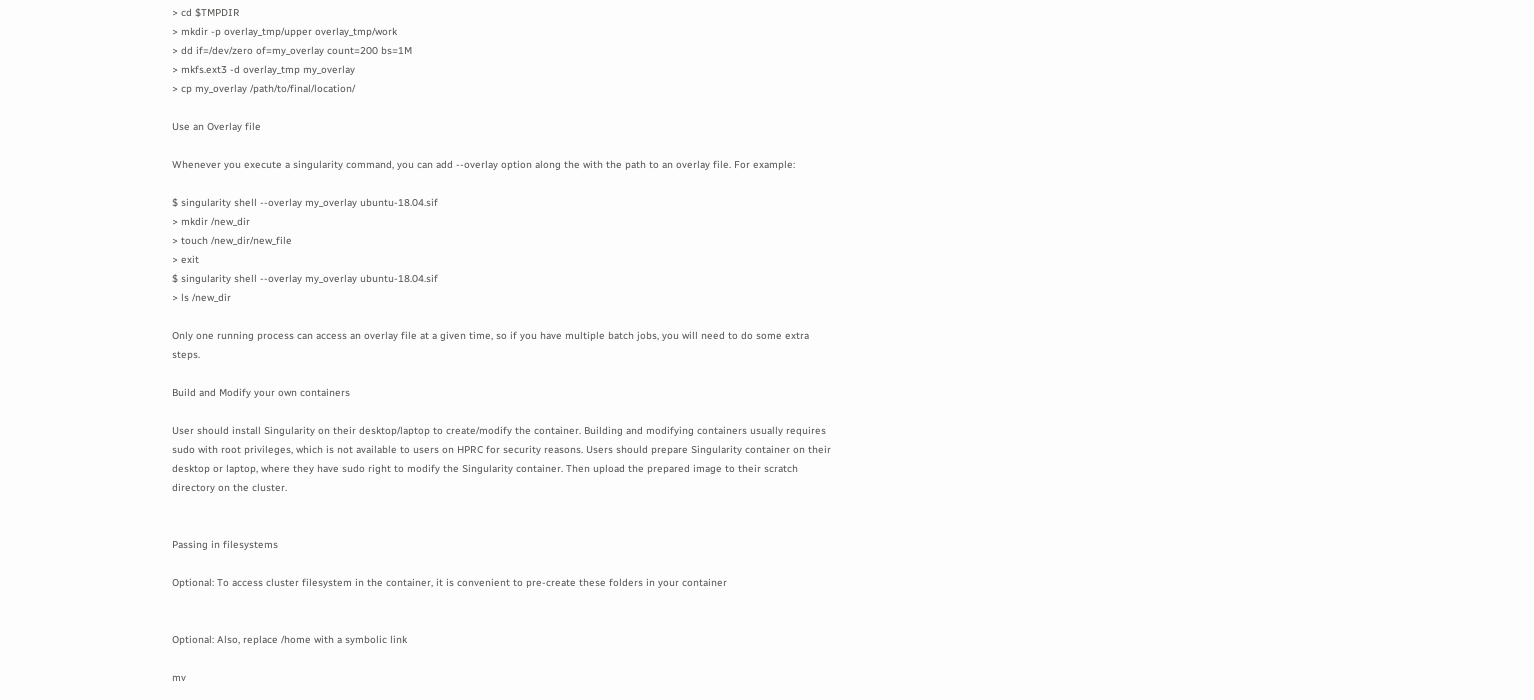> cd $TMPDIR
> mkdir -p overlay_tmp/upper overlay_tmp/work
> dd if=/dev/zero of=my_overlay count=200 bs=1M
> mkfs.ext3 -d overlay_tmp my_overlay
> cp my_overlay /path/to/final/location/

Use an Overlay file

Whenever you execute a singularity command, you can add --overlay option along the with the path to an overlay file. For example:

$ singularity shell --overlay my_overlay ubuntu-18.04.sif
> mkdir /new_dir
> touch /new_dir/new_file
> exit
$ singularity shell --overlay my_overlay ubuntu-18.04.sif
> ls /new_dir

Only one running process can access an overlay file at a given time, so if you have multiple batch jobs, you will need to do some extra steps.

Build and Modify your own containers

User should install Singularity on their desktop/laptop to create/modify the container. Building and modifying containers usually requires sudo with root privileges, which is not available to users on HPRC for security reasons. Users should prepare Singularity container on their desktop or laptop, where they have sudo right to modify the Singularity container. Then upload the prepared image to their scratch directory on the cluster.


Passing in filesystems

Optional: To access cluster filesystem in the container, it is convenient to pre-create these folders in your container


Optional: Also, replace /home with a symbolic link

mv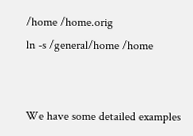/home /home.orig
ln -s /general/home /home


We have some detailed examples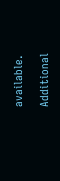available.

Additional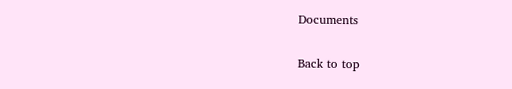Documents

Back to top